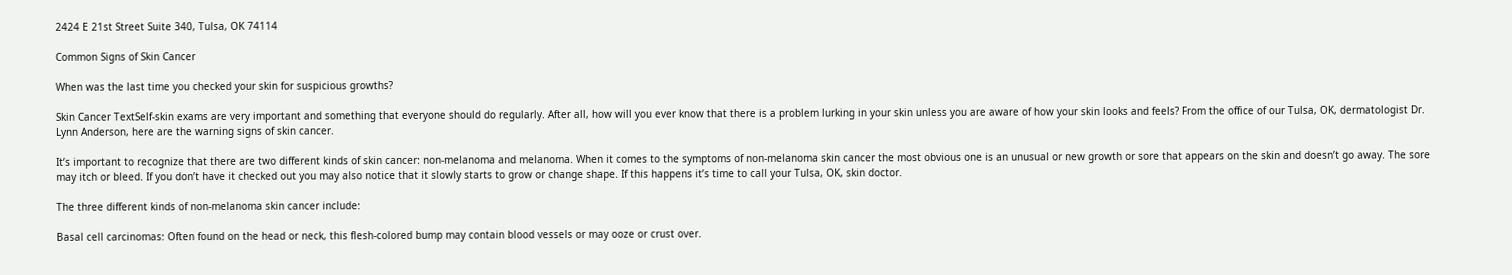2424 E 21st Street Suite 340, Tulsa, OK 74114

Common Signs of Skin Cancer

When was the last time you checked your skin for suspicious growths?

Skin Cancer TextSelf-skin exams are very important and something that everyone should do regularly. After all, how will you ever know that there is a problem lurking in your skin unless you are aware of how your skin looks and feels? From the office of our Tulsa, OK, dermatologist Dr. Lynn Anderson, here are the warning signs of skin cancer.

It’s important to recognize that there are two different kinds of skin cancer: non-melanoma and melanoma. When it comes to the symptoms of non-melanoma skin cancer the most obvious one is an unusual or new growth or sore that appears on the skin and doesn’t go away. The sore may itch or bleed. If you don’t have it checked out you may also notice that it slowly starts to grow or change shape. If this happens it’s time to call your Tulsa, OK, skin doctor.

The three different kinds of non-melanoma skin cancer include:

Basal cell carcinomas: Often found on the head or neck, this flesh-colored bump may contain blood vessels or may ooze or crust over.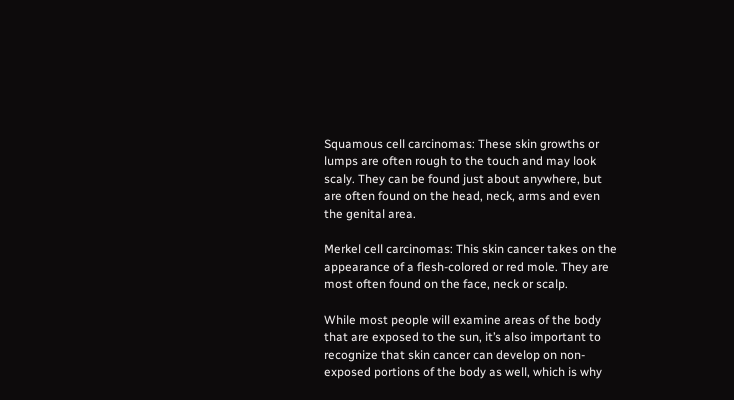Squamous cell carcinomas: These skin growths or lumps are often rough to the touch and may look scaly. They can be found just about anywhere, but are often found on the head, neck, arms and even the genital area.

Merkel cell carcinomas: This skin cancer takes on the appearance of a flesh-colored or red mole. They are most often found on the face, neck or scalp.

While most people will examine areas of the body that are exposed to the sun, it’s also important to recognize that skin cancer can develop on non-exposed portions of the body as well, which is why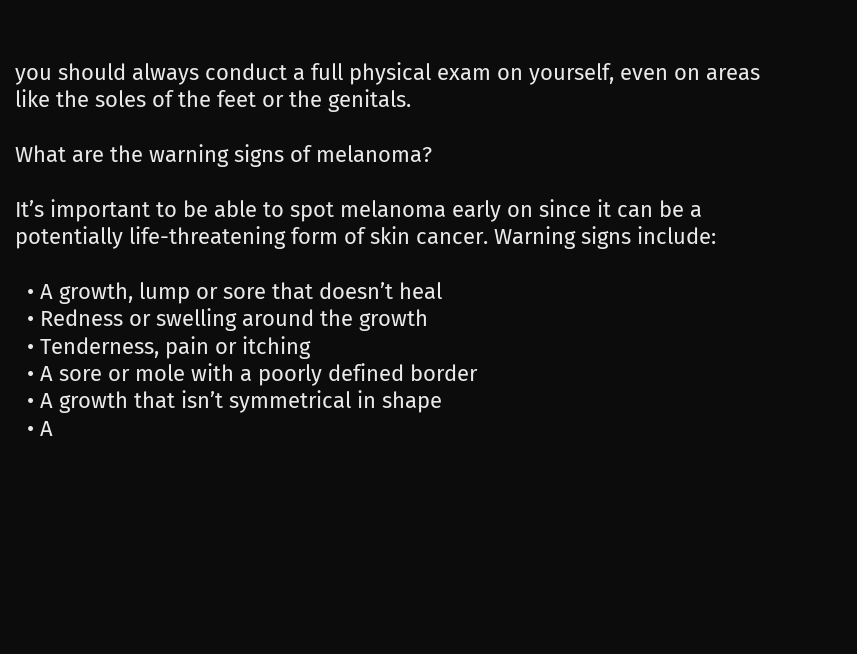you should always conduct a full physical exam on yourself, even on areas like the soles of the feet or the genitals.

What are the warning signs of melanoma?

It’s important to be able to spot melanoma early on since it can be a potentially life-threatening form of skin cancer. Warning signs include:

  • A growth, lump or sore that doesn’t heal
  • Redness or swelling around the growth
  • Tenderness, pain or itching
  • A sore or mole with a poorly defined border
  • A growth that isn’t symmetrical in shape
  • A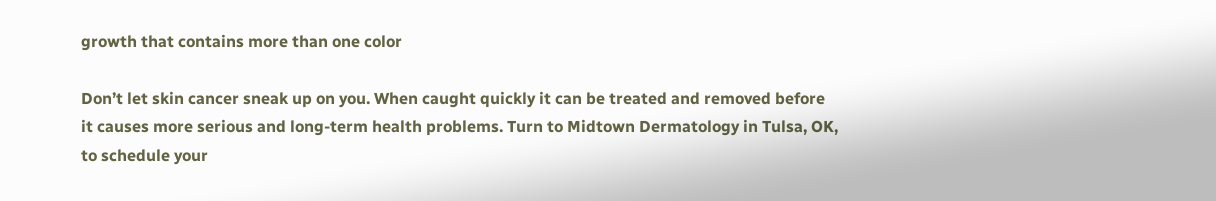growth that contains more than one color

Don’t let skin cancer sneak up on you. When caught quickly it can be treated and removed before it causes more serious and long-term health problems. Turn to Midtown Dermatology in Tulsa, OK, to schedule your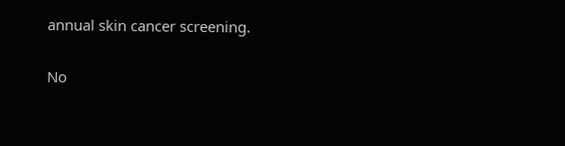annual skin cancer screening.

No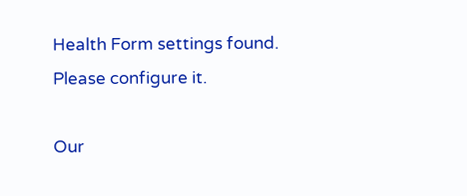Health Form settings found. Please configure it.

Our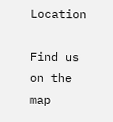Location

Find us on the map